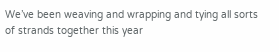We’ve been weaving and wrapping and tying all sorts of strands together this year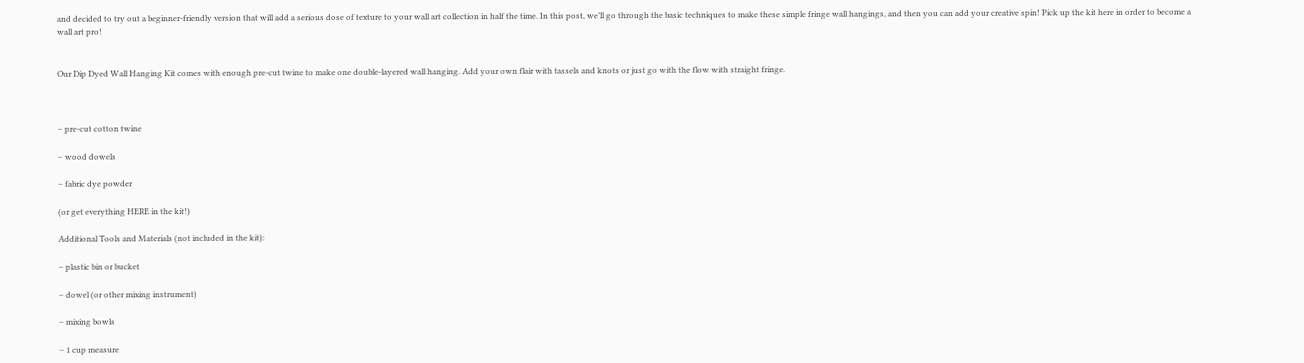and decided to try out a beginner-friendly version that will add a serious dose of texture to your wall art collection in half the time. In this post, we’ll go through the basic techniques to make these simple fringe wall hangings, and then you can add your creative spin! Pick up the kit here in order to become a wall art pro!


Our Dip Dyed Wall Hanging Kit comes with enough pre-cut twine to make one double-layered wall hanging. Add your own flair with tassels and knots or just go with the flow with straight fringe.



– pre-cut cotton twine

– wood dowels

– fabric dye powder

(or get everything HERE in the kit!)

Additional Tools and Materials (not included in the kit):

– plastic bin or bucket

– dowel (or other mixing instrument)

– mixing bowls

– 1 cup measure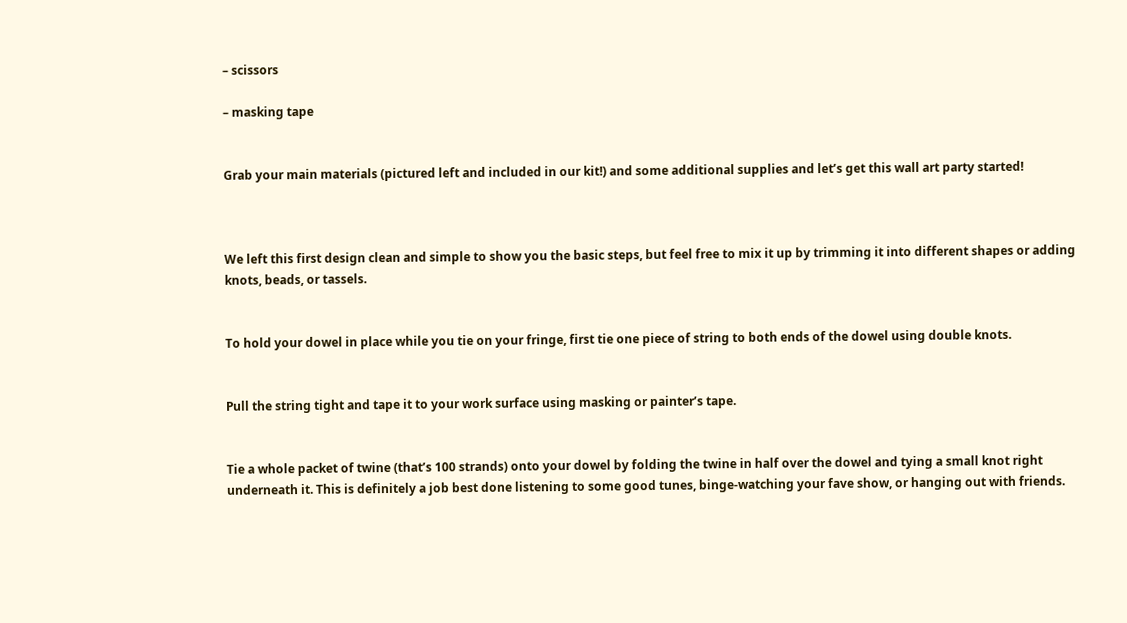– scissors

– masking tape


Grab your main materials (pictured left and included in our kit!) and some additional supplies and let’s get this wall art party started!



We left this first design clean and simple to show you the basic steps, but feel free to mix it up by trimming it into different shapes or adding knots, beads, or tassels.


To hold your dowel in place while you tie on your fringe, first tie one piece of string to both ends of the dowel using double knots.


Pull the string tight and tape it to your work surface using masking or painter’s tape.


Tie a whole packet of twine (that’s 100 strands) onto your dowel by folding the twine in half over the dowel and tying a small knot right underneath it. This is definitely a job best done listening to some good tunes, binge-watching your fave show, or hanging out with friends.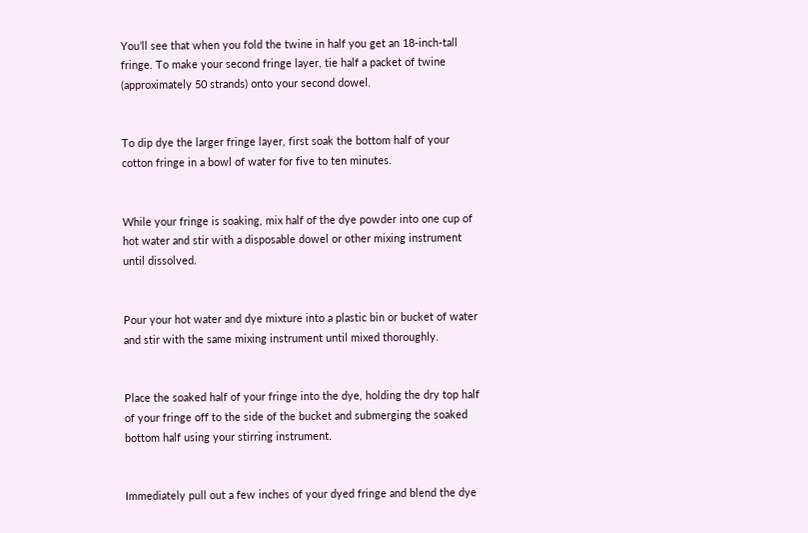You’ll see that when you fold the twine in half you get an 18-inch-tall fringe. To make your second fringe layer, tie half a packet of twine (approximately 50 strands) onto your second dowel.


To dip dye the larger fringe layer, first soak the bottom half of your cotton fringe in a bowl of water for five to ten minutes.


While your fringe is soaking, mix half of the dye powder into one cup of hot water and stir with a disposable dowel or other mixing instrument until dissolved.


Pour your hot water and dye mixture into a plastic bin or bucket of water and stir with the same mixing instrument until mixed thoroughly.


Place the soaked half of your fringe into the dye, holding the dry top half of your fringe off to the side of the bucket and submerging the soaked bottom half using your stirring instrument.


Immediately pull out a few inches of your dyed fringe and blend the dye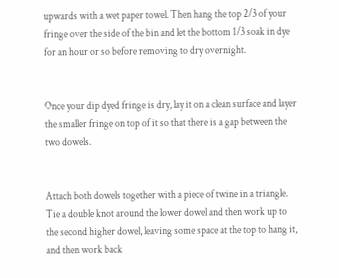upwards with a wet paper towel. Then hang the top 2/3 of your fringe over the side of the bin and let the bottom 1/3 soak in dye for an hour or so before removing to dry overnight.


Once your dip dyed fringe is dry, lay it on a clean surface and layer the smaller fringe on top of it so that there is a gap between the two dowels.


Attach both dowels together with a piece of twine in a triangle. Tie a double knot around the lower dowel and then work up to the second higher dowel, leaving some space at the top to hang it, and then work back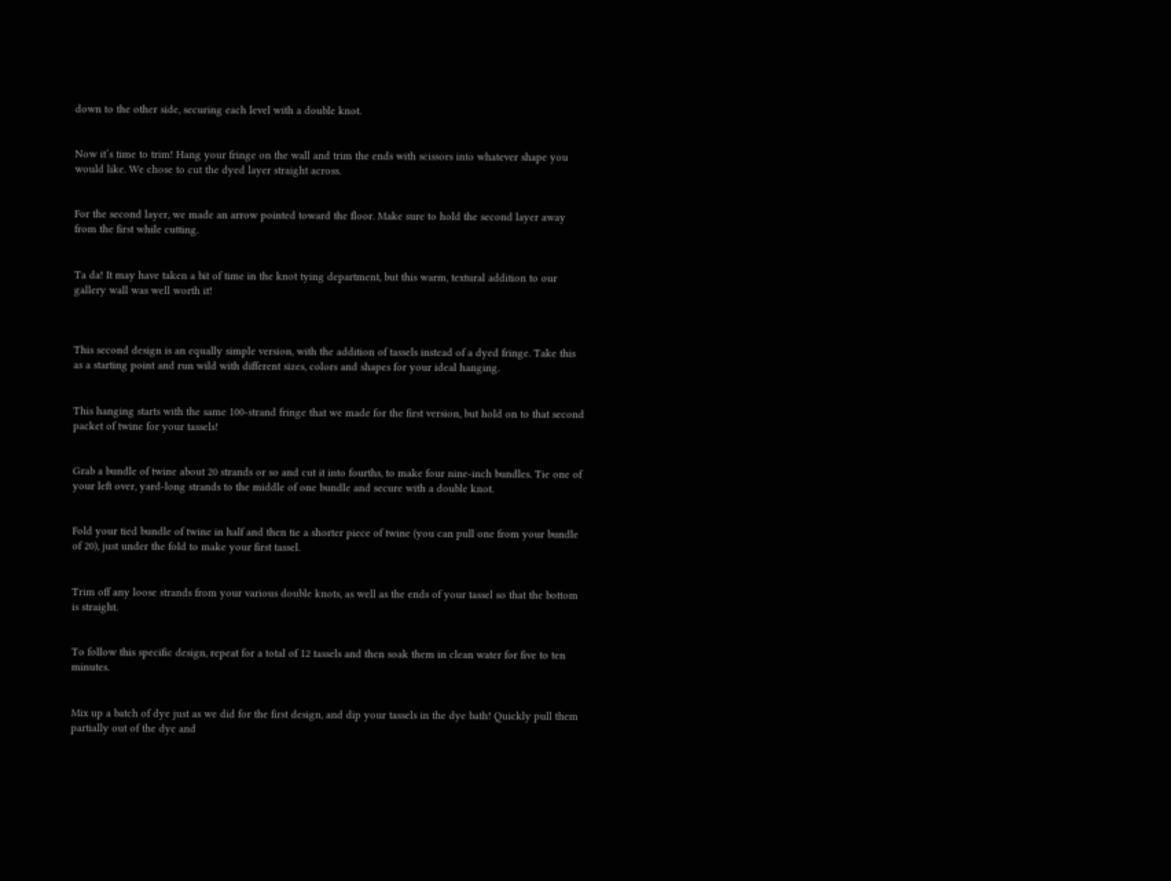down to the other side, securing each level with a double knot.


Now it’s time to trim! Hang your fringe on the wall and trim the ends with scissors into whatever shape you would like. We chose to cut the dyed layer straight across.


For the second layer, we made an arrow pointed toward the floor. Make sure to hold the second layer away from the first while cutting.


Ta da! It may have taken a bit of time in the knot tying department, but this warm, textural addition to our gallery wall was well worth it!



This second design is an equally simple version, with the addition of tassels instead of a dyed fringe. Take this as a starting point and run wild with different sizes, colors and shapes for your ideal hanging.


This hanging starts with the same 100-strand fringe that we made for the first version, but hold on to that second packet of twine for your tassels!


Grab a bundle of twine about 20 strands or so and cut it into fourths, to make four nine-inch bundles. Tie one of your left over, yard-long strands to the middle of one bundle and secure with a double knot.


Fold your tied bundle of twine in half and then tie a shorter piece of twine (you can pull one from your bundle of 20), just under the fold to make your first tassel.


Trim off any loose strands from your various double knots, as well as the ends of your tassel so that the bottom is straight.


To follow this specific design, repeat for a total of 12 tassels and then soak them in clean water for five to ten minutes.


Mix up a batch of dye just as we did for the first design, and dip your tassels in the dye bath! Quickly pull them partially out of the dye and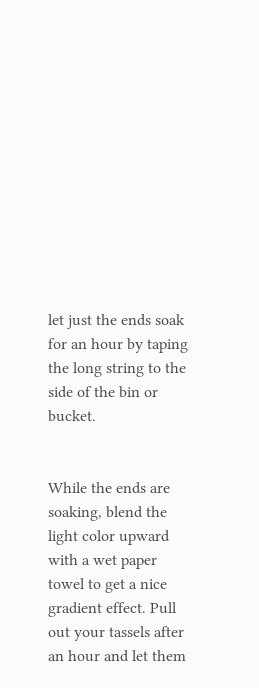let just the ends soak for an hour by taping the long string to the side of the bin or bucket.


While the ends are soaking, blend the light color upward with a wet paper towel to get a nice gradient effect. Pull out your tassels after an hour and let them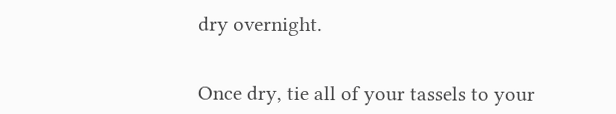dry overnight.


Once dry, tie all of your tassels to your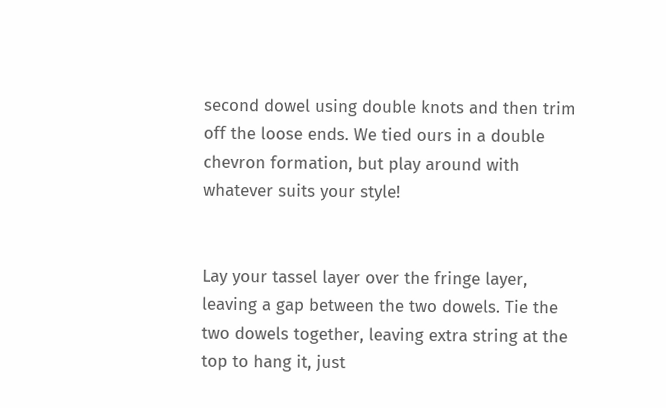second dowel using double knots and then trim off the loose ends. We tied ours in a double chevron formation, but play around with whatever suits your style!


Lay your tassel layer over the fringe layer, leaving a gap between the two dowels. Tie the two dowels together, leaving extra string at the top to hang it, just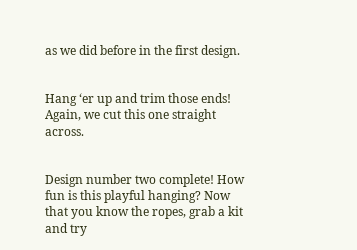as we did before in the first design.


Hang ‘er up and trim those ends! Again, we cut this one straight across.


Design number two complete! How fun is this playful hanging? Now that you know the ropes, grab a kit and try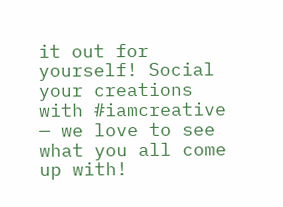it out for yourself! Social your creations with #iamcreative — we love to see what you all come up with!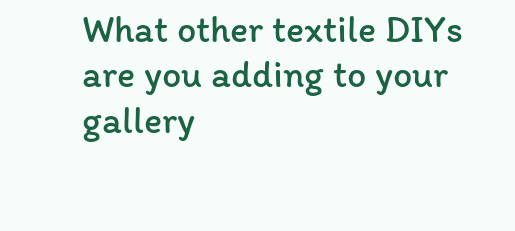What other textile DIYs are you adding to your gallery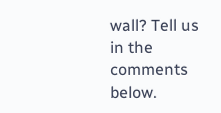wall? Tell us in the comments below.